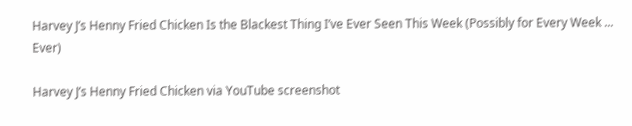Harvey J’s Henny Fried Chicken Is the Blackest Thing I’ve Ever Seen This Week (Possibly for Every Week ... Ever)

Harvey J’s Henny Fried Chicken via YouTube screenshot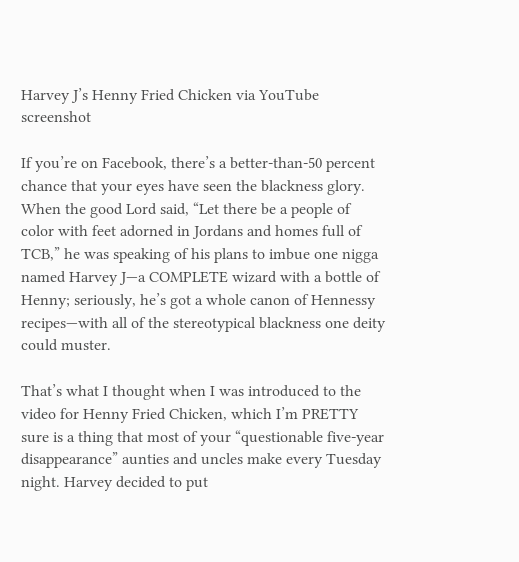Harvey J’s Henny Fried Chicken via YouTube screenshot

If you’re on Facebook, there’s a better-than-50 percent chance that your eyes have seen the blackness glory. When the good Lord said, “Let there be a people of color with feet adorned in Jordans and homes full of TCB,” he was speaking of his plans to imbue one nigga named Harvey J—a COMPLETE wizard with a bottle of Henny; seriously, he’s got a whole canon of Hennessy recipes—with all of the stereotypical blackness one deity could muster.

That’s what I thought when I was introduced to the video for Henny Fried Chicken, which I’m PRETTY sure is a thing that most of your “questionable five-year disappearance” aunties and uncles make every Tuesday night. Harvey decided to put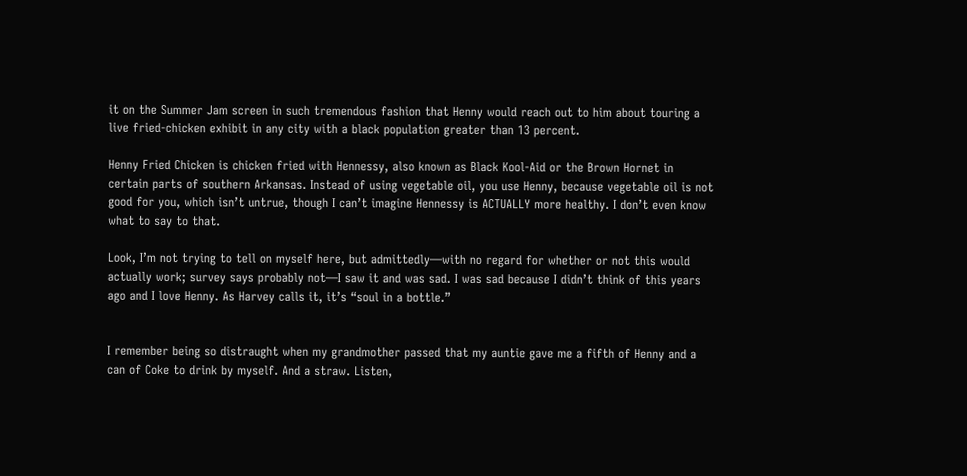it on the Summer Jam screen in such tremendous fashion that Henny would reach out to him about touring a live fried-chicken exhibit in any city with a black population greater than 13 percent.

Henny Fried Chicken is chicken fried with Hennessy, also known as Black Kool-Aid or the Brown Hornet in certain parts of southern Arkansas. Instead of using vegetable oil, you use Henny, because vegetable oil is not good for you, which isn’t untrue, though I can’t imagine Hennessy is ACTUALLY more healthy. I don’t even know what to say to that.

Look, I’m not trying to tell on myself here, but admittedly—with no regard for whether or not this would actually work; survey says probably not—I saw it and was sad. I was sad because I didn’t think of this years ago and I love Henny. As Harvey calls it, it’s “soul in a bottle.”


I remember being so distraught when my grandmother passed that my auntie gave me a fifth of Henny and a can of Coke to drink by myself. And a straw. Listen,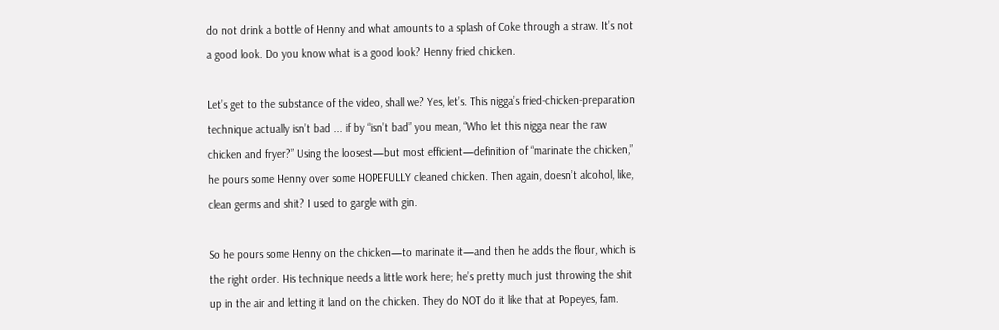do not drink a bottle of Henny and what amounts to a splash of Coke through a straw. It’s not a good look. Do you know what is a good look? Henny fried chicken.

Let’s get to the substance of the video, shall we? Yes, let’s. This nigga’s fried-chicken-preparation technique actually isn’t bad ... if by “isn’t bad” you mean, “Who let this nigga near the raw chicken and fryer?” Using the loosest—but most efficient—definition of “marinate the chicken,” he pours some Henny over some HOPEFULLY cleaned chicken. Then again, doesn’t alcohol, like, clean germs and shit? I used to gargle with gin.

So he pours some Henny on the chicken—to marinate it—and then he adds the flour, which is the right order. His technique needs a little work here; he’s pretty much just throwing the shit up in the air and letting it land on the chicken. They do NOT do it like that at Popeyes, fam.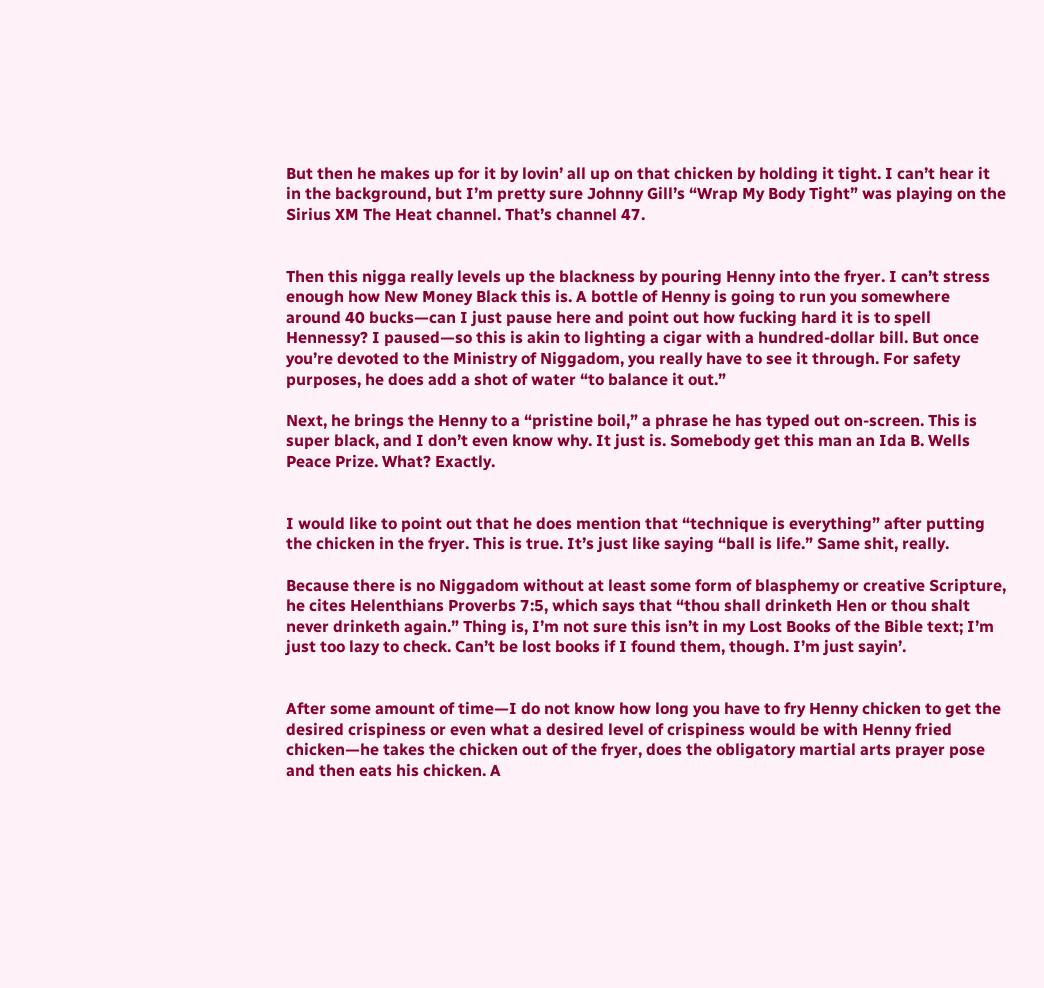But then he makes up for it by lovin’ all up on that chicken by holding it tight. I can’t hear it in the background, but I’m pretty sure Johnny Gill’s “Wrap My Body Tight” was playing on the Sirius XM The Heat channel. That’s channel 47.


Then this nigga really levels up the blackness by pouring Henny into the fryer. I can’t stress enough how New Money Black this is. A bottle of Henny is going to run you somewhere around 40 bucks—can I just pause here and point out how fucking hard it is to spell Hennessy? I paused—so this is akin to lighting a cigar with a hundred-dollar bill. But once you’re devoted to the Ministry of Niggadom, you really have to see it through. For safety purposes, he does add a shot of water “to balance it out.”

Next, he brings the Henny to a “pristine boil,” a phrase he has typed out on-screen. This is super black, and I don’t even know why. It just is. Somebody get this man an Ida B. Wells Peace Prize. What? Exactly.


I would like to point out that he does mention that “technique is everything” after putting the chicken in the fryer. This is true. It’s just like saying “ball is life.” Same shit, really.

Because there is no Niggadom without at least some form of blasphemy or creative Scripture, he cites Helenthians Proverbs 7:5, which says that “thou shall drinketh Hen or thou shalt never drinketh again.” Thing is, I’m not sure this isn’t in my Lost Books of the Bible text; I’m just too lazy to check. Can’t be lost books if I found them, though. I’m just sayin’.


After some amount of time—I do not know how long you have to fry Henny chicken to get the desired crispiness or even what a desired level of crispiness would be with Henny fried chicken—he takes the chicken out of the fryer, does the obligatory martial arts prayer pose and then eats his chicken. A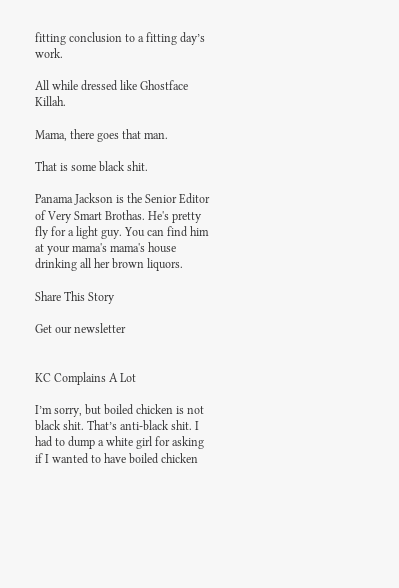fitting conclusion to a fitting day’s work.

All while dressed like Ghostface Killah.

Mama, there goes that man.

That is some black shit.

Panama Jackson is the Senior Editor of Very Smart Brothas. He's pretty fly for a light guy. You can find him at your mama's mama's house drinking all her brown liquors.

Share This Story

Get our newsletter


KC Complains A Lot

I’m sorry, but boiled chicken is not black shit. That’s anti-black shit. I had to dump a white girl for asking if I wanted to have boiled chicken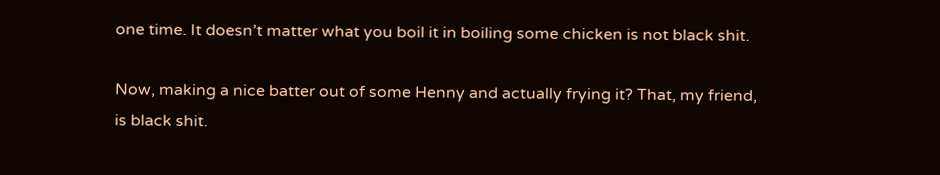one time. It doesn’t matter what you boil it in boiling some chicken is not black shit.

Now, making a nice batter out of some Henny and actually frying it? That, my friend, is black shit.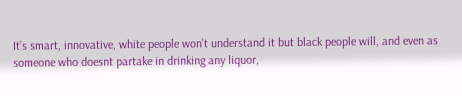It’s smart, innovative, white people won’t understand it but black people will, and even as someone who doesnt partake in drinking any liquor,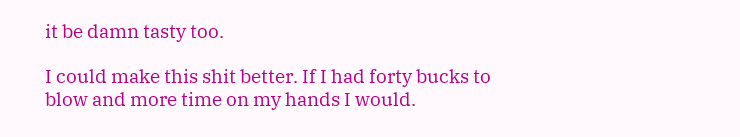it be damn tasty too.

I could make this shit better. If I had forty bucks to blow and more time on my hands I would.